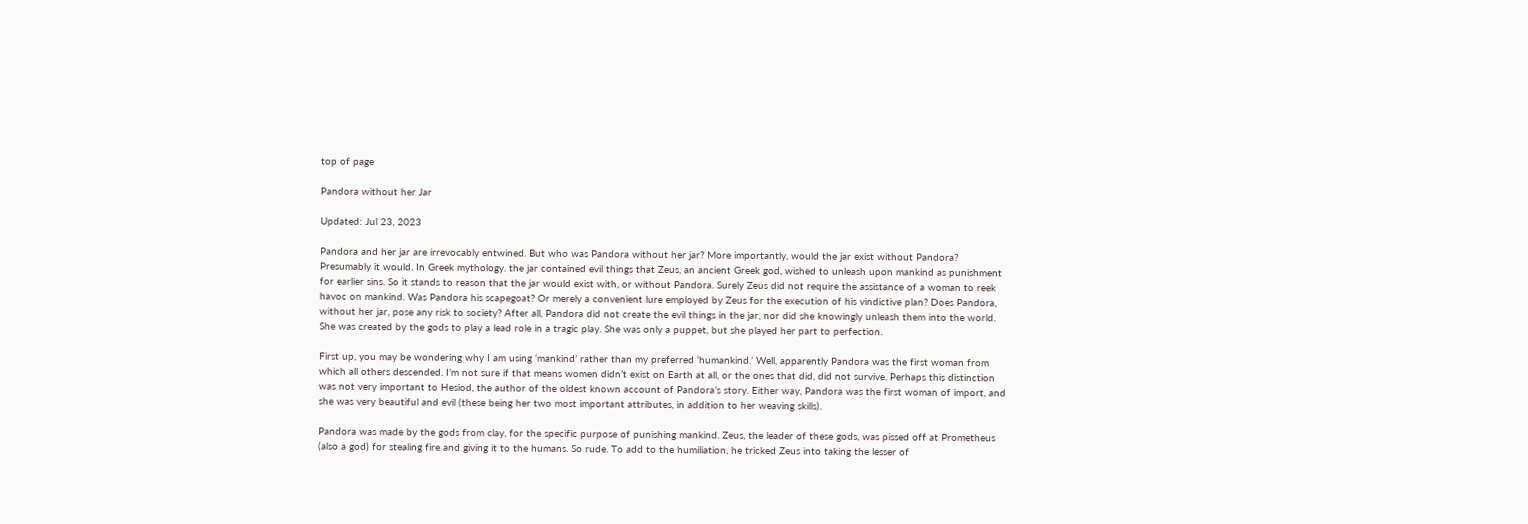top of page

Pandora without her Jar

Updated: Jul 23, 2023

Pandora and her jar are irrevocably entwined. But who was Pandora without her jar? More importantly, would the jar exist without Pandora? Presumably it would. In Greek mythology. the jar contained evil things that Zeus, an ancient Greek god, wished to unleash upon mankind as punishment for earlier sins. So it stands to reason that the jar would exist with, or without Pandora. Surely Zeus did not require the assistance of a woman to reek havoc on mankind. Was Pandora his scapegoat? Or merely a convenient lure employed by Zeus for the execution of his vindictive plan? Does Pandora, without her jar, pose any risk to society? After all, Pandora did not create the evil things in the jar, nor did she knowingly unleash them into the world. She was created by the gods to play a lead role in a tragic play. She was only a puppet, but she played her part to perfection.

First up, you may be wondering why I am using ‘mankind’ rather than my preferred ‘humankind.’ Well, apparently Pandora was the first woman from which all others descended. I’m not sure if that means women didn’t exist on Earth at all, or the ones that did, did not survive. Perhaps this distinction was not very important to Hesiod, the author of the oldest known account of Pandora’s story. Either way, Pandora was the first woman of import, and she was very beautiful and evil (these being her two most important attributes, in addition to her weaving skills).

Pandora was made by the gods from clay, for the specific purpose of punishing mankind. Zeus, the leader of these gods, was pissed off at Prometheus (also a god) for stealing fire and giving it to the humans. So rude. To add to the humiliation, he tricked Zeus into taking the lesser of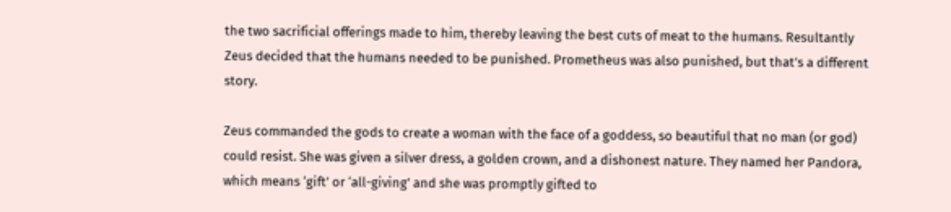the two sacrificial offerings made to him, thereby leaving the best cuts of meat to the humans. Resultantly Zeus decided that the humans needed to be punished. Prometheus was also punished, but that’s a different story.

Zeus commanded the gods to create a woman with the face of a goddess, so beautiful that no man (or god) could resist. She was given a silver dress, a golden crown, and a dishonest nature. They named her Pandora, which means ‘gift’ or ‘all-giving’ and she was promptly gifted to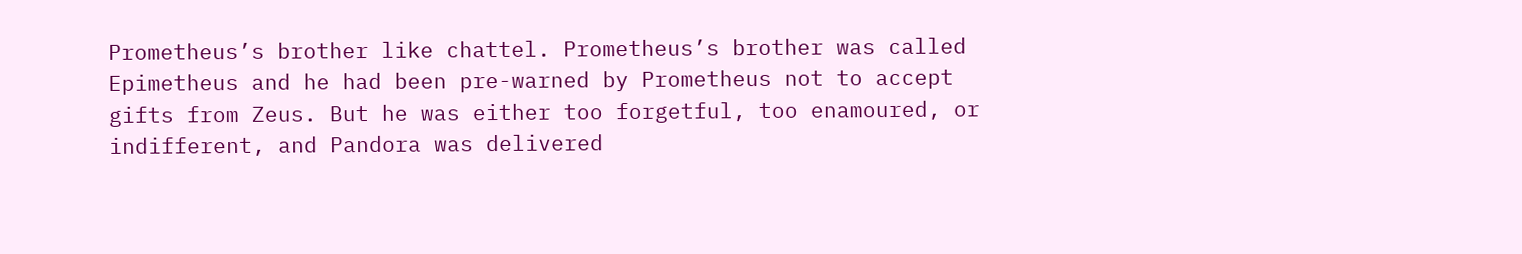Prometheus’s brother like chattel. Prometheus’s brother was called Epimetheus and he had been pre-warned by Prometheus not to accept gifts from Zeus. But he was either too forgetful, too enamoured, or indifferent, and Pandora was delivered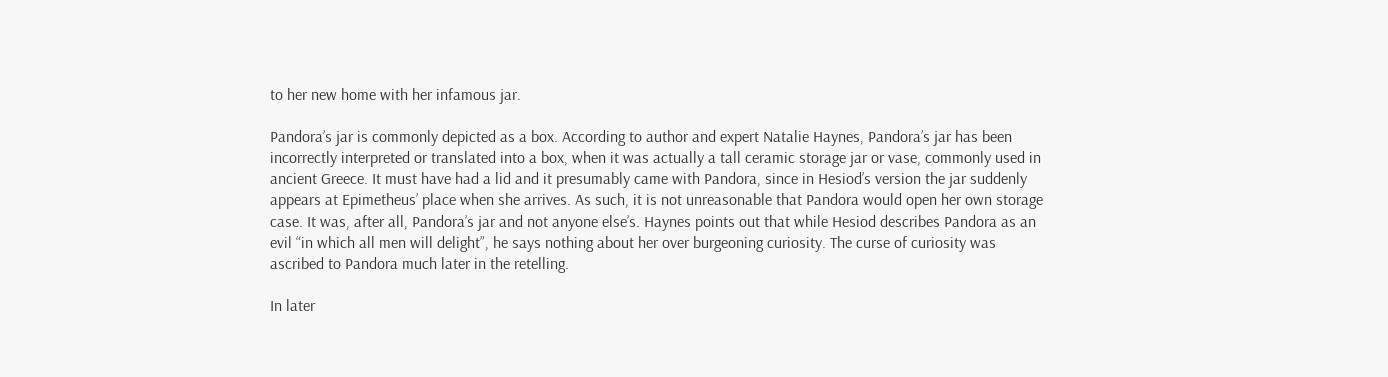to her new home with her infamous jar.

Pandora’s jar is commonly depicted as a box. According to author and expert Natalie Haynes, Pandora’s jar has been incorrectly interpreted or translated into a box, when it was actually a tall ceramic storage jar or vase, commonly used in ancient Greece. It must have had a lid and it presumably came with Pandora, since in Hesiod’s version the jar suddenly appears at Epimetheus’ place when she arrives. As such, it is not unreasonable that Pandora would open her own storage case. It was, after all, Pandora’s jar and not anyone else’s. Haynes points out that while Hesiod describes Pandora as an evil “in which all men will delight”, he says nothing about her over burgeoning curiosity. The curse of curiosity was ascribed to Pandora much later in the retelling.

In later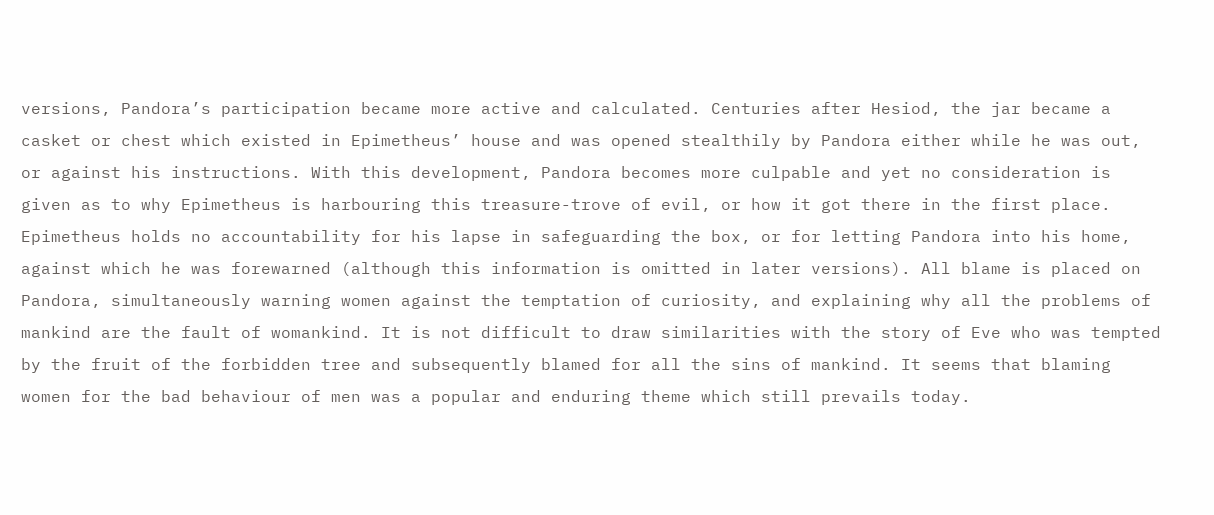versions, Pandora’s participation became more active and calculated. Centuries after Hesiod, the jar became a casket or chest which existed in Epimetheus’ house and was opened stealthily by Pandora either while he was out, or against his instructions. With this development, Pandora becomes more culpable and yet no consideration is given as to why Epimetheus is harbouring this treasure-trove of evil, or how it got there in the first place. Epimetheus holds no accountability for his lapse in safeguarding the box, or for letting Pandora into his home, against which he was forewarned (although this information is omitted in later versions). All blame is placed on Pandora, simultaneously warning women against the temptation of curiosity, and explaining why all the problems of mankind are the fault of womankind. It is not difficult to draw similarities with the story of Eve who was tempted by the fruit of the forbidden tree and subsequently blamed for all the sins of mankind. It seems that blaming women for the bad behaviour of men was a popular and enduring theme which still prevails today.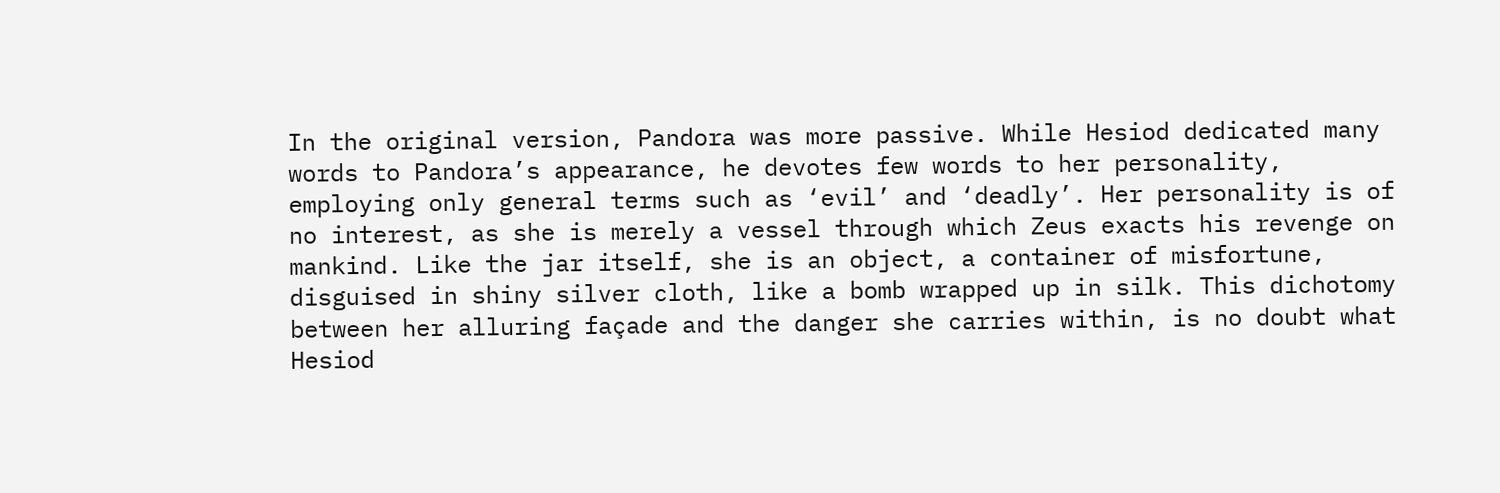In the original version, Pandora was more passive. While Hesiod dedicated many words to Pandora’s appearance, he devotes few words to her personality, employing only general terms such as ‘evil’ and ‘deadly’. Her personality is of no interest, as she is merely a vessel through which Zeus exacts his revenge on mankind. Like the jar itself, she is an object, a container of misfortune, disguised in shiny silver cloth, like a bomb wrapped up in silk. This dichotomy between her alluring façade and the danger she carries within, is no doubt what Hesiod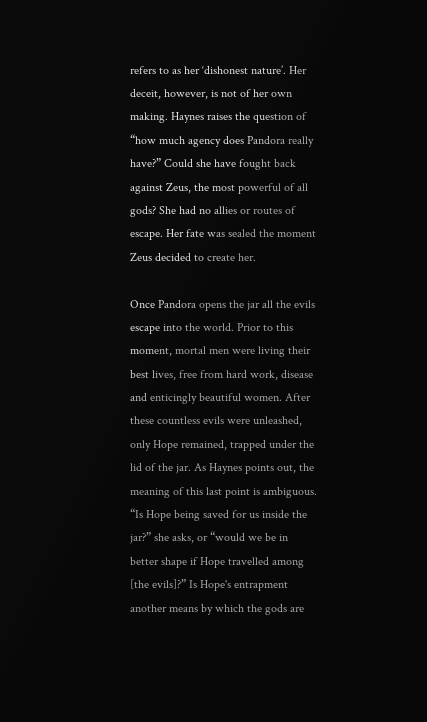refers to as her ‘dishonest nature’. Her deceit, however, is not of her own making. Haynes raises the question of “how much agency does Pandora really have?” Could she have fought back against Zeus, the most powerful of all gods? She had no allies or routes of escape. Her fate was sealed the moment Zeus decided to create her.

Once Pandora opens the jar all the evils escape into the world. Prior to this moment, mortal men were living their best lives, free from hard work, disease and enticingly beautiful women. After these countless evils were unleashed, only Hope remained, trapped under the lid of the jar. As Haynes points out, the meaning of this last point is ambiguous. “Is Hope being saved for us inside the jar?” she asks, or “would we be in better shape if Hope travelled among [the evils]?” Is Hope's entrapment another means by which the gods are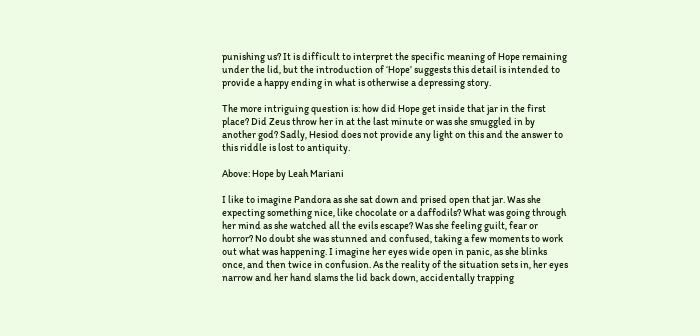punishing us? It is difficult to interpret the specific meaning of Hope remaining under the lid, but the introduction of ‘Hope’ suggests this detail is intended to provide a happy ending in what is otherwise a depressing story.

The more intriguing question is: how did Hope get inside that jar in the first place? Did Zeus throw her in at the last minute or was she smuggled in by another god? Sadly, Hesiod does not provide any light on this and the answer to this riddle is lost to antiquity.

Above: Hope by Leah Mariani

I like to imagine Pandora as she sat down and prised open that jar. Was she expecting something nice, like chocolate or a daffodils? What was going through her mind as she watched all the evils escape? Was she feeling guilt, fear or horror? No doubt she was stunned and confused, taking a few moments to work out what was happening. I imagine her eyes wide open in panic, as she blinks once, and then twice in confusion. As the reality of the situation sets in, her eyes narrow and her hand slams the lid back down, accidentally trapping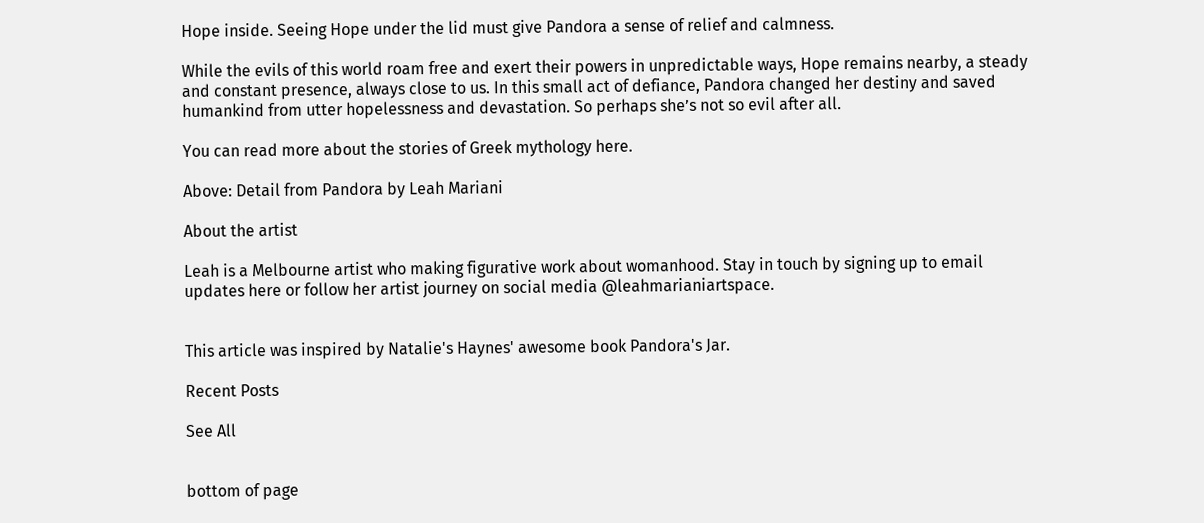Hope inside. Seeing Hope under the lid must give Pandora a sense of relief and calmness.

While the evils of this world roam free and exert their powers in unpredictable ways, Hope remains nearby, a steady and constant presence, always close to us. In this small act of defiance, Pandora changed her destiny and saved humankind from utter hopelessness and devastation. So perhaps she’s not so evil after all.

You can read more about the stories of Greek mythology here.

Above: Detail from Pandora by Leah Mariani

About the artist

Leah is a Melbourne artist who making figurative work about womanhood. Stay in touch by signing up to email updates here or follow her artist journey on social media @leahmarianiartspace.


This article was inspired by Natalie's Haynes' awesome book Pandora's Jar.

Recent Posts

See All


bottom of page